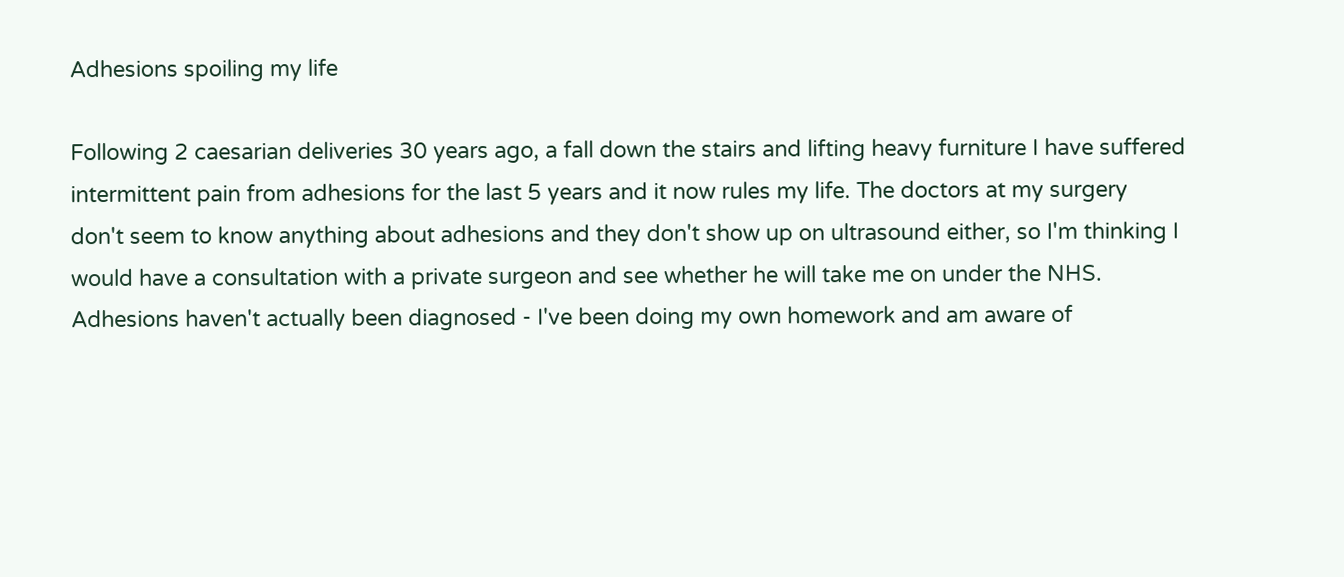Adhesions spoiling my life

Following 2 caesarian deliveries 30 years ago, a fall down the stairs and lifting heavy furniture I have suffered intermittent pain from adhesions for the last 5 years and it now rules my life. The doctors at my surgery don't seem to know anything about adhesions and they don't show up on ultrasound either, so I'm thinking I would have a consultation with a private surgeon and see whether he will take me on under the NHS. Adhesions haven't actually been diagnosed - I've been doing my own homework and am aware of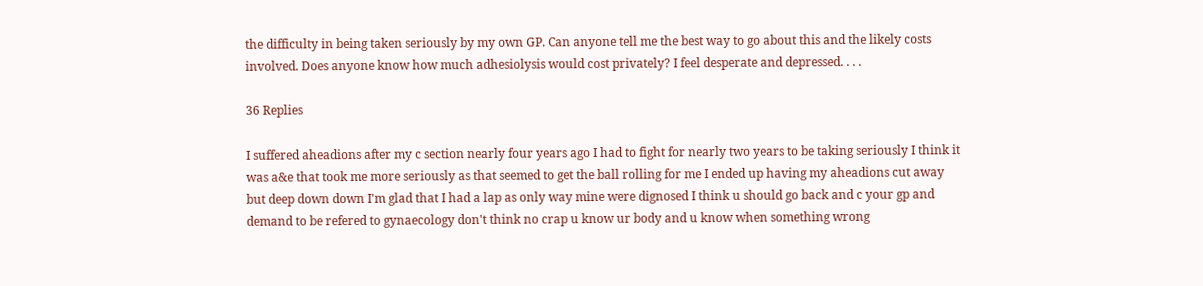the difficulty in being taken seriously by my own GP. Can anyone tell me the best way to go about this and the likely costs involved. Does anyone know how much adhesiolysis would cost privately? I feel desperate and depressed. . . .

36 Replies

I suffered aheadions after my c section nearly four years ago I had to fight for nearly two years to be taking seriously I think it was a&e that took me more seriously as that seemed to get the ball rolling for me I ended up having my aheadions cut away but deep down down I'm glad that I had a lap as only way mine were dignosed I think u should go back and c your gp and demand to be refered to gynaecology don't think no crap u know ur body and u know when something wrong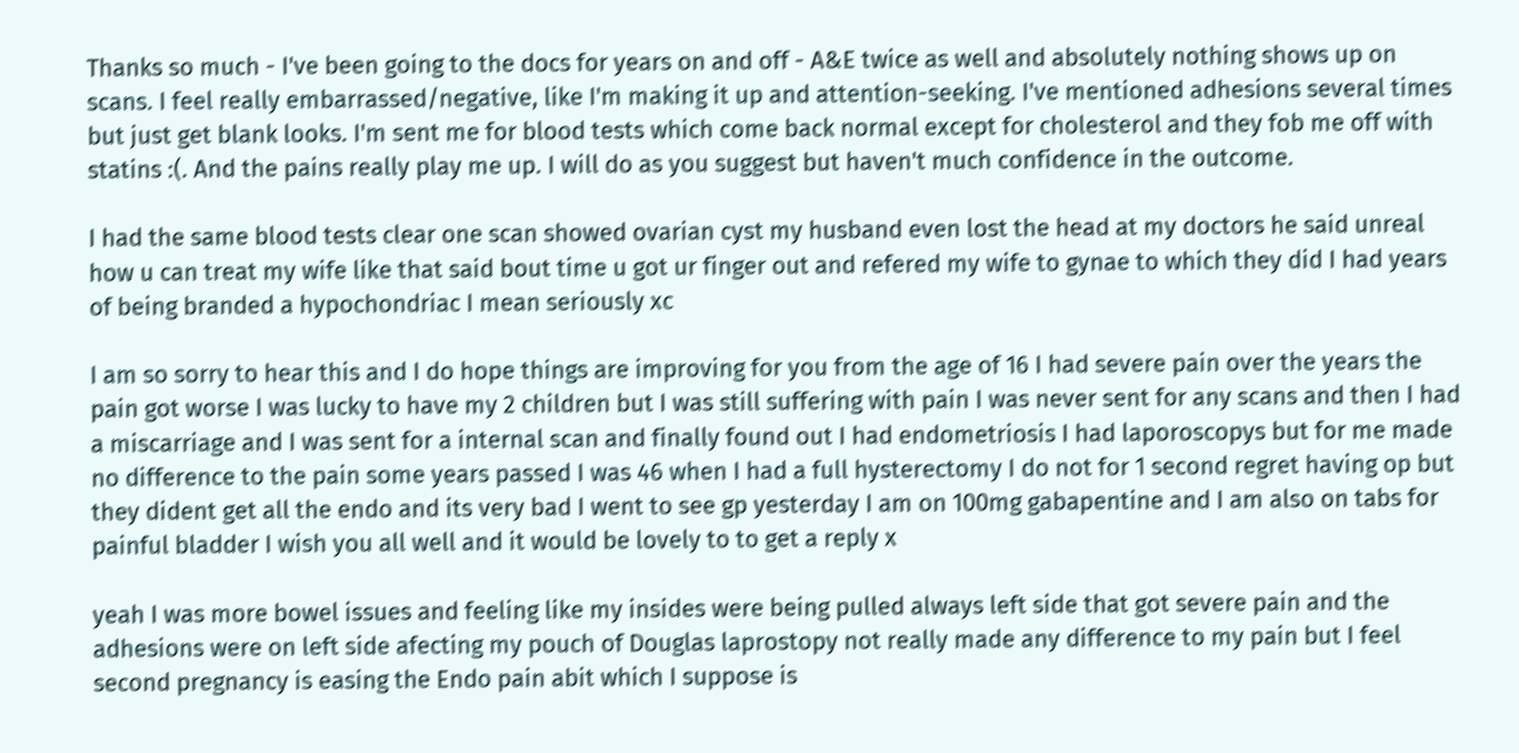Thanks so much - I've been going to the docs for years on and off - A&E twice as well and absolutely nothing shows up on scans. I feel really embarrassed/negative, like I'm making it up and attention-seeking. I've mentioned adhesions several times but just get blank looks. I'm sent me for blood tests which come back normal except for cholesterol and they fob me off with statins :(. And the pains really play me up. I will do as you suggest but haven't much confidence in the outcome.

I had the same blood tests clear one scan showed ovarian cyst my husband even lost the head at my doctors he said unreal how u can treat my wife like that said bout time u got ur finger out and refered my wife to gynae to which they did I had years of being branded a hypochondriac I mean seriously xc

I am so sorry to hear this and I do hope things are improving for you from the age of 16 I had severe pain over the years the pain got worse I was lucky to have my 2 children but I was still suffering with pain I was never sent for any scans and then I had a miscarriage and I was sent for a internal scan and finally found out I had endometriosis I had laporoscopys but for me made no difference to the pain some years passed I was 46 when I had a full hysterectomy I do not for 1 second regret having op but they dident get all the endo and its very bad I went to see gp yesterday I am on 100mg gabapentine and I am also on tabs for painful bladder I wish you all well and it would be lovely to to get a reply x

yeah I was more bowel issues and feeling like my insides were being pulled always left side that got severe pain and the adhesions were on left side afecting my pouch of Douglas laprostopy not really made any difference to my pain but I feel second pregnancy is easing the Endo pain abit which I suppose is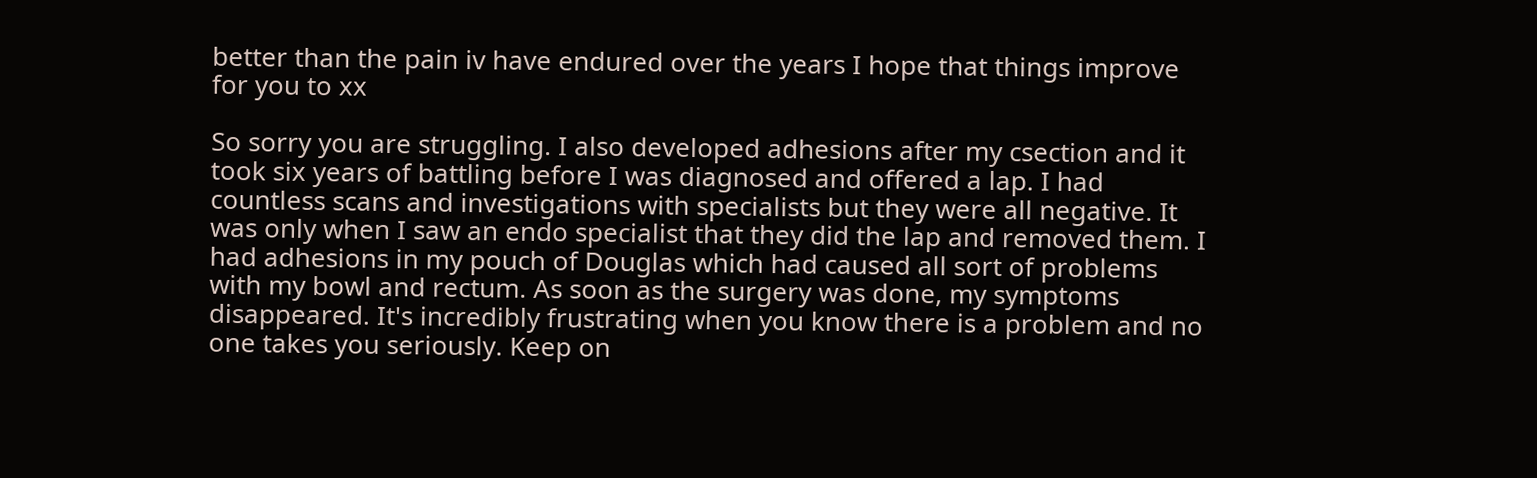better than the pain iv have endured over the years I hope that things improve for you to xx

So sorry you are struggling. I also developed adhesions after my csection and it took six years of battling before I was diagnosed and offered a lap. I had countless scans and investigations with specialists but they were all negative. It was only when I saw an endo specialist that they did the lap and removed them. I had adhesions in my pouch of Douglas which had caused all sort of problems with my bowl and rectum. As soon as the surgery was done, my symptoms disappeared. It's incredibly frustrating when you know there is a problem and no one takes you seriously. Keep on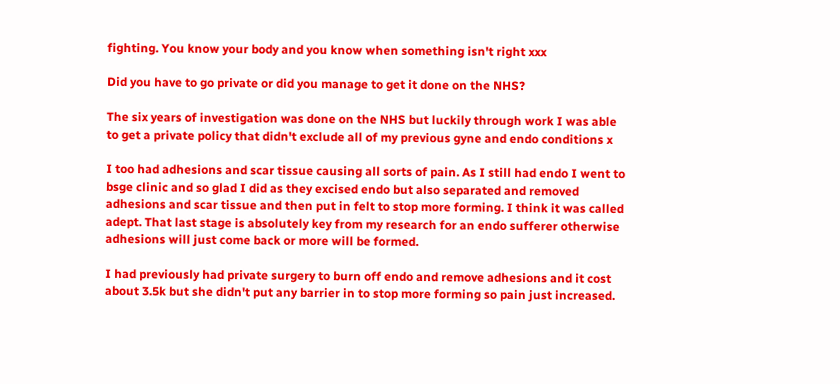fighting. You know your body and you know when something isn't right xxx

Did you have to go private or did you manage to get it done on the NHS?

The six years of investigation was done on the NHS but luckily through work I was able to get a private policy that didn't exclude all of my previous gyne and endo conditions x

I too had adhesions and scar tissue causing all sorts of pain. As I still had endo I went to bsge clinic and so glad I did as they excised endo but also separated and removed adhesions and scar tissue and then put in felt to stop more forming. I think it was called adept. That last stage is absolutely key from my research for an endo sufferer otherwise adhesions will just come back or more will be formed.

I had previously had private surgery to burn off endo and remove adhesions and it cost about 3.5k but she didn't put any barrier in to stop more forming so pain just increased.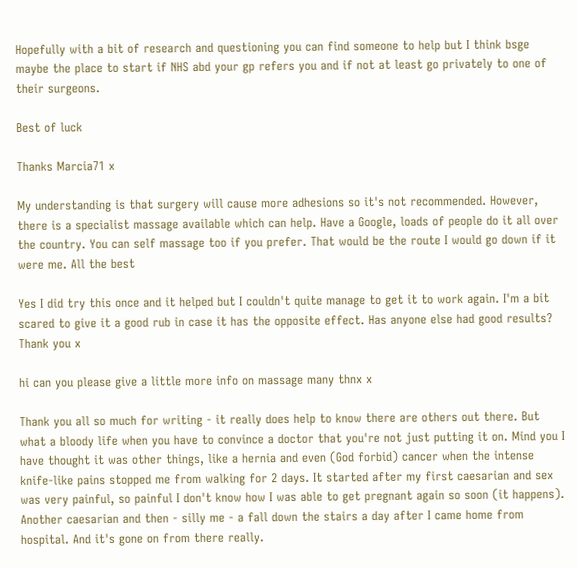Hopefully with a bit of research and questioning you can find someone to help but I think bsge maybe the place to start if NHS abd your gp refers you and if not at least go privately to one of their surgeons.

Best of luck

Thanks Marcia71 x

My understanding is that surgery will cause more adhesions so it's not recommended. However, there is a specialist massage available which can help. Have a Google, loads of people do it all over the country. You can self massage too if you prefer. That would be the route I would go down if it were me. All the best

Yes I did try this once and it helped but I couldn't quite manage to get it to work again. I'm a bit scared to give it a good rub in case it has the opposite effect. Has anyone else had good results? Thank you x

hi can you please give a little more info on massage many thnx x

Thank you all so much for writing - it really does help to know there are others out there. But what a bloody life when you have to convince a doctor that you're not just putting it on. Mind you I have thought it was other things, like a hernia and even (God forbid) cancer when the intense knife-like pains stopped me from walking for 2 days. It started after my first caesarian and sex was very painful, so painful I don't know how I was able to get pregnant again so soon (it happens). Another caesarian and then - silly me - a fall down the stairs a day after I came home from hospital. And it's gone on from there really.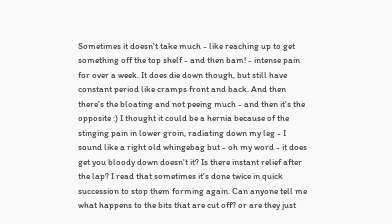Sometimes it doesn't take much - like reaching up to get something off the top shelf - and then bam! - intense pain for over a week. It does die down though, but still have constant period like cramps front and back. And then there's the bloating and not peeing much - and then it's the opposite :) I thought it could be a hernia because of the stinging pain in lower groin, radiating down my leg - I sound like a right old whingebag but - oh my word - it does get you bloody down doesn't it? Is there instant relief after the lap? I read that sometimes it's done twice in quick succession to stop them forming again. Can anyone tell me what happens to the bits that are cut off? or are they just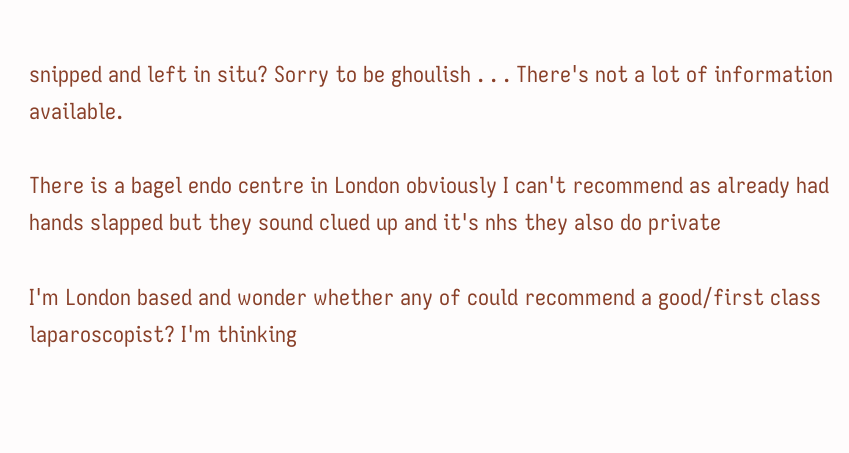snipped and left in situ? Sorry to be ghoulish . . . There's not a lot of information available.

There is a bagel endo centre in London obviously I can't recommend as already had hands slapped but they sound clued up and it's nhs they also do private

I'm London based and wonder whether any of could recommend a good/first class laparoscopist? I'm thinking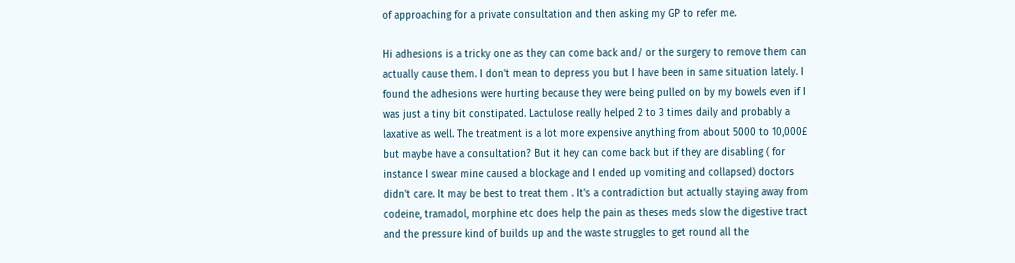of approaching for a private consultation and then asking my GP to refer me.

Hi adhesions is a tricky one as they can come back and/ or the surgery to remove them can actually cause them. I don't mean to depress you but I have been in same situation lately. I found the adhesions were hurting because they were being pulled on by my bowels even if I was just a tiny bit constipated. Lactulose really helped 2 to 3 times daily and probably a laxative as well. The treatment is a lot more expensive anything from about 5000 to 10,000£ but maybe have a consultation? But it hey can come back but if they are disabling ( for instance I swear mine caused a blockage and I ended up vomiting and collapsed) doctors didn't care. It may be best to treat them . It's a contradiction but actually staying away from codeine, tramadol, morphine etc does help the pain as theses meds slow the digestive tract and the pressure kind of builds up and the waste struggles to get round all the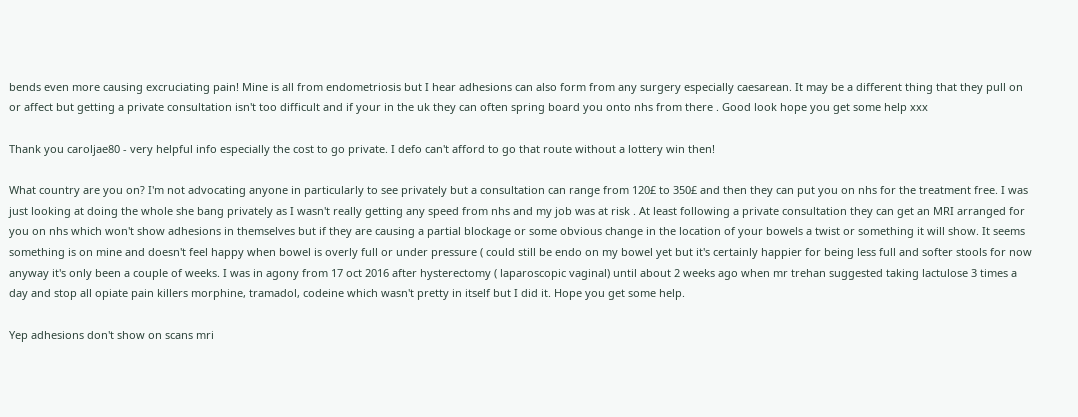bends even more causing excruciating pain! Mine is all from endometriosis but I hear adhesions can also form from any surgery especially caesarean. It may be a different thing that they pull on or affect but getting a private consultation isn't too difficult and if your in the uk they can often spring board you onto nhs from there . Good look hope you get some help xxx

Thank you caroljae80 - very helpful info especially the cost to go private. I defo can't afford to go that route without a lottery win then!

What country are you on? I'm not advocating anyone in particularly to see privately but a consultation can range from 120£ to 350£ and then they can put you on nhs for the treatment free. I was just looking at doing the whole she bang privately as I wasn't really getting any speed from nhs and my job was at risk . At least following a private consultation they can get an MRI arranged for you on nhs which won't show adhesions in themselves but if they are causing a partial blockage or some obvious change in the location of your bowels a twist or something it will show. It seems something is on mine and doesn't feel happy when bowel is overly full or under pressure ( could still be endo on my bowel yet but it's certainly happier for being less full and softer stools for now anyway it's only been a couple of weeks. I was in agony from 17 oct 2016 after hysterectomy ( laparoscopic vaginal) until about 2 weeks ago when mr trehan suggested taking lactulose 3 times a day and stop all opiate pain killers morphine, tramadol, codeine which wasn't pretty in itself but I did it. Hope you get some help.

Yep adhesions don't show on scans mri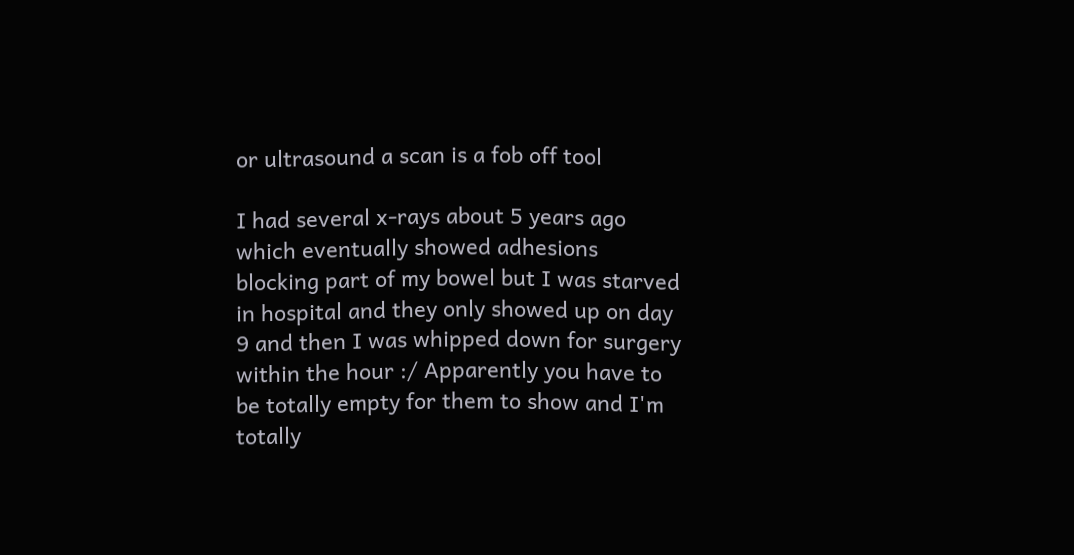or ultrasound a scan is a fob off tool

I had several x-rays about 5 years ago which eventually showed adhesions blocking part of my bowel but I was starved in hospital and they only showed up on day 9 and then I was whipped down for surgery within the hour :/ Apparently you have to be totally empty for them to show and I'm totally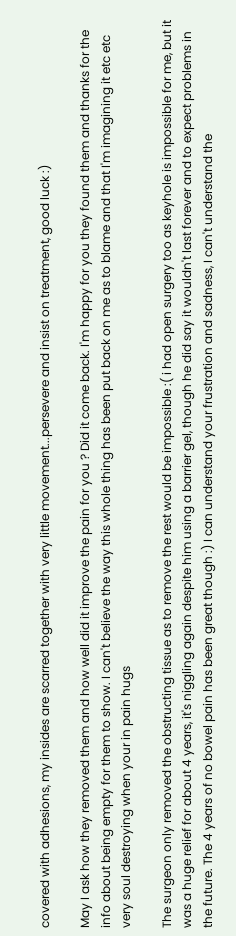covered with adhesions, my insides are scarred together with very little movement...persevere and insist on treatment, good luck :)

May I ask how they removed them and how well did it improve the pain for you ? Did it come back. I'm happy for you they found them and thanks for the info about being empty for them to show. I can't believe the way this whole thing has been put back on me as to blame and that I'm imagining it etc etc very soul destroying when your in pain hugs

The surgeon only removed the obstructing tissue as to remove the rest would be impossible :( i had open surgery too as keyhole is impossible for me, but it was a huge relief for about 4 years, it's niggling again despite him using a barrier gel, though he did say it wouldn't last forever and to expect problems in the future. The 4 years of no bowel pain has been great though :) I can understand your frustration and sadness, I can't understand the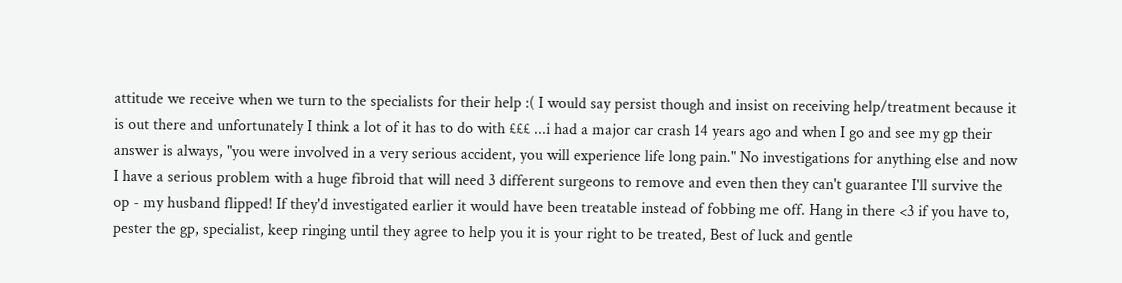attitude we receive when we turn to the specialists for their help :( I would say persist though and insist on receiving help/treatment because it is out there and unfortunately I think a lot of it has to do with £££ ...i had a major car crash 14 years ago and when I go and see my gp their answer is always, "you were involved in a very serious accident, you will experience life long pain." No investigations for anything else and now I have a serious problem with a huge fibroid that will need 3 different surgeons to remove and even then they can't guarantee I'll survive the op - my husband flipped! If they'd investigated earlier it would have been treatable instead of fobbing me off. Hang in there <3 if you have to, pester the gp, specialist, keep ringing until they agree to help you it is your right to be treated, Best of luck and gentle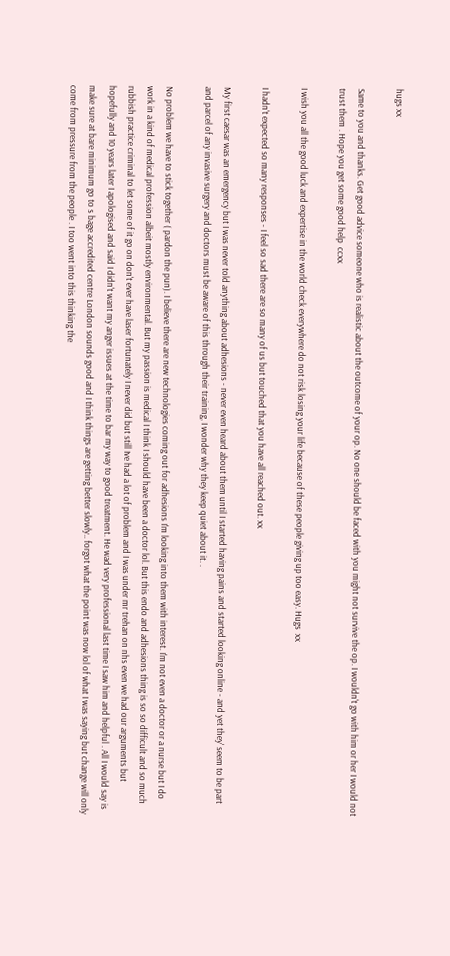hugs xx

Same to you and thanks. Get good advice someone who is realistic about the outcome of your op. No one should be faced with you might not survive the op. I wouldn't go with him or her I would not trust them . Hope you get some good help  ccxx

I wish you all the good luck and expertise in the world check everywhere do not risk losing your life because of these people giving up too easy. Hugs  xx

I hadn't expected so many responses - I feel so sad there are so many of us but touched that you have all reached out. xx

My first caesar was an emergency but I was never told anything about adhesions - never even heard about them until I started having pains and started looking online - and yet they' seem to be part and parcel of any invasive surgery and doctors must be aware of this through their training, I wonder why they keep quiet about it. .

No problem we have to stick together ( pardon the pun). I believe there are new technologies coming out for adhesions I'm looking into them with interest. I'm not even a doctor or a nurse but I do work in a kind of medical profession albeit mostly environmental. But my passion is medical I think I should have been a doctor lol. But this endo and adhesions thing is so so difficult and so much rubbish practice criminal to let some of it go on don't ever have laser fortunately I never did but still Ive had a lot of problem and I was under mr trehan on nhs even we had our arguments but hopefully and 10 years later I apologised and said I didn't want my anger issues at the time to bar my way to good treatment. He wad very professional last time I saw him and helpful . All I would say is make sure at bare minimum go to s bage accredited centre London sounds good and I think things are getting better slowly.. forgot what the point was now lol of what I was saying but change will only come from pressure from the people . I too went into this thinking the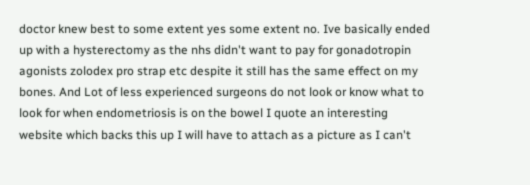doctor knew best to some extent yes some extent no. Ive basically ended up with a hysterectomy as the nhs didn't want to pay for gonadotropin agonists zolodex pro strap etc despite it still has the same effect on my bones. And Lot of less experienced surgeons do not look or know what to look for when endometriosis is on the bowel I quote an interesting website which backs this up I will have to attach as a picture as I can't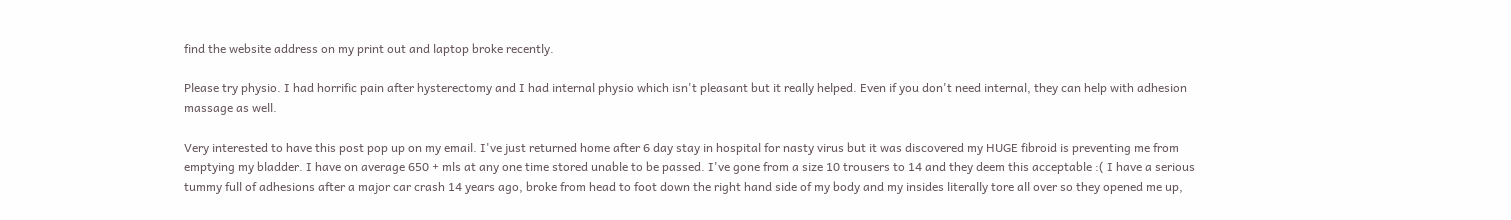find the website address on my print out and laptop broke recently.

Please try physio. I had horrific pain after hysterectomy and I had internal physio which isn't pleasant but it really helped. Even if you don't need internal, they can help with adhesion massage as well.

Very interested to have this post pop up on my email. I've just returned home after 6 day stay in hospital for nasty virus but it was discovered my HUGE fibroid is preventing me from emptying my bladder. I have on average 650 + mls at any one time stored unable to be passed. I've gone from a size 10 trousers to 14 and they deem this acceptable :( I have a serious tummy full of adhesions after a major car crash 14 years ago, broke from head to foot down the right hand side of my body and my insides literally tore all over so they opened me up,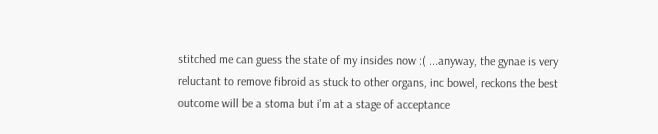stitched me can guess the state of my insides now :( ...anyway, the gynae is very reluctant to remove fibroid as stuck to other organs, inc bowel, reckons the best outcome will be a stoma but i'm at a stage of acceptance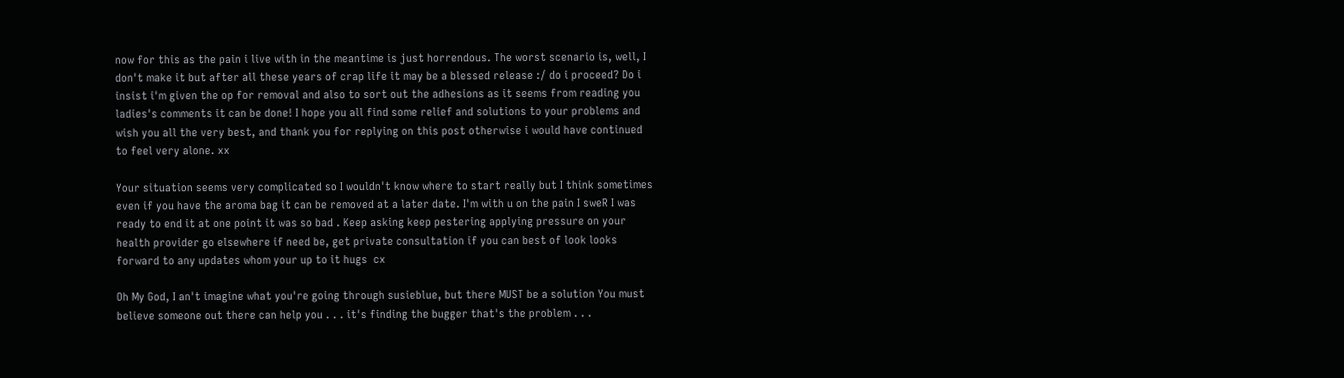now for this as the pain i live with in the meantime is just horrendous. The worst scenario is, well, I don't make it but after all these years of crap life it may be a blessed release :/ do i proceed? Do i insist i'm given the op for removal and also to sort out the adhesions as it seems from reading you ladies's comments it can be done! I hope you all find some relief and solutions to your problems and wish you all the very best, and thank you for replying on this post otherwise i would have continued to feel very alone. xx

Your situation seems very complicated so I wouldn't know where to start really but I think sometimes even if you have the aroma bag it can be removed at a later date. I'm with u on the pain I sweR I was ready to end it at one point it was so bad . Keep asking keep pestering applying pressure on your health provider go elsewhere if need be, get private consultation if you can best of look looks forward to any updates whom your up to it hugs  cx

Oh My God, I an't imagine what you're going through susieblue, but there MUST be a solution You must believe someone out there can help you . . . it's finding the bugger that's the problem . . .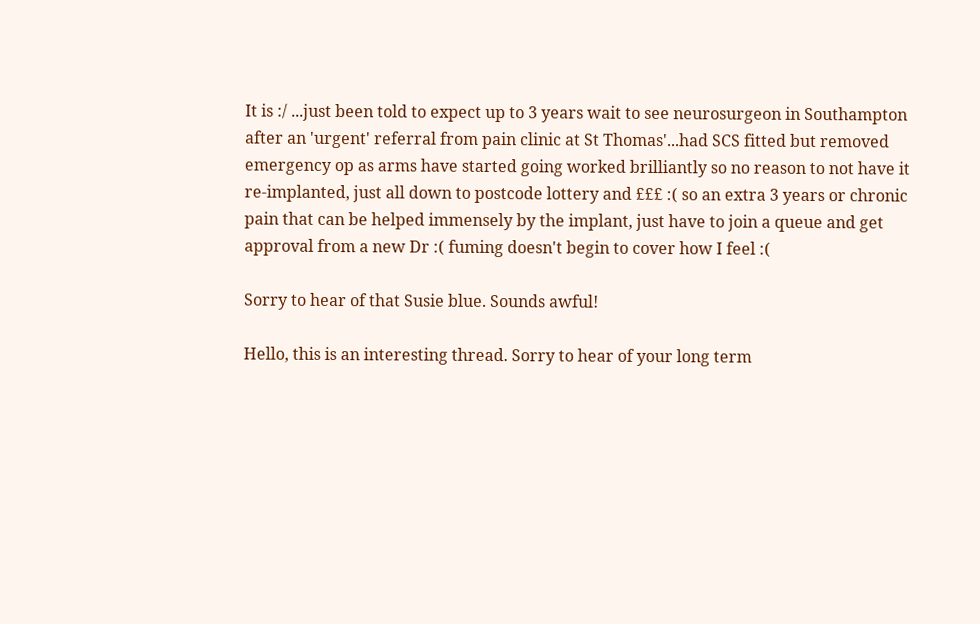It is :/ ...just been told to expect up to 3 years wait to see neurosurgeon in Southampton after an 'urgent' referral from pain clinic at St Thomas'...had SCS fitted but removed emergency op as arms have started going worked brilliantly so no reason to not have it re-implanted, just all down to postcode lottery and £££ :( so an extra 3 years or chronic pain that can be helped immensely by the implant, just have to join a queue and get approval from a new Dr :( fuming doesn't begin to cover how I feel :(

Sorry to hear of that Susie blue. Sounds awful!

Hello, this is an interesting thread. Sorry to hear of your long term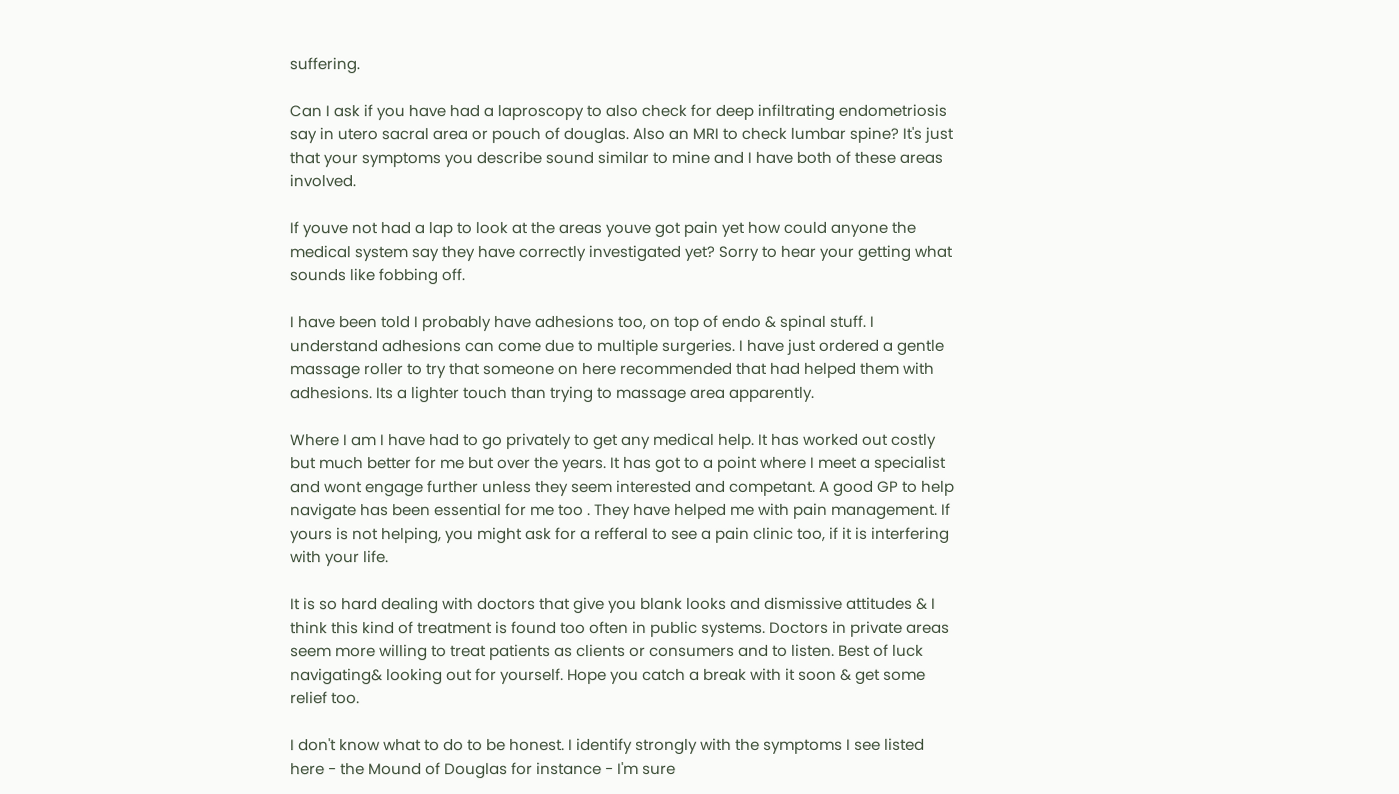suffering.

Can I ask if you have had a laproscopy to also check for deep infiltrating endometriosis say in utero sacral area or pouch of douglas. Also an MRI to check lumbar spine? It's just that your symptoms you describe sound similar to mine and I have both of these areas involved.

If youve not had a lap to look at the areas youve got pain yet how could anyone the medical system say they have correctly investigated yet? Sorry to hear your getting what sounds like fobbing off.

I have been told I probably have adhesions too, on top of endo & spinal stuff. I understand adhesions can come due to multiple surgeries. I have just ordered a gentle massage roller to try that someone on here recommended that had helped them with adhesions. Its a lighter touch than trying to massage area apparently.

Where I am I have had to go privately to get any medical help. It has worked out costly but much better for me but over the years. It has got to a point where I meet a specialist and wont engage further unless they seem interested and competant. A good GP to help navigate has been essential for me too . They have helped me with pain management. If yours is not helping, you might ask for a refferal to see a pain clinic too, if it is interfering with your life.

It is so hard dealing with doctors that give you blank looks and dismissive attitudes & I think this kind of treatment is found too often in public systems. Doctors in private areas seem more willing to treat patients as clients or consumers and to listen. Best of luck navigating& looking out for yourself. Hope you catch a break with it soon & get some relief too.

I don't know what to do to be honest. I identify strongly with the symptoms I see listed here - the Mound of Douglas for instance - I'm sure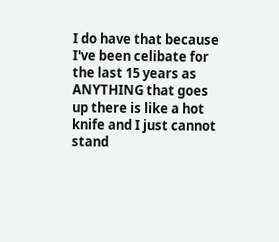I do have that because I've been celibate for the last 15 years as ANYTHING that goes up there is like a hot knife and I just cannot stand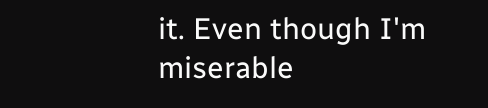it. Even though I'm miserable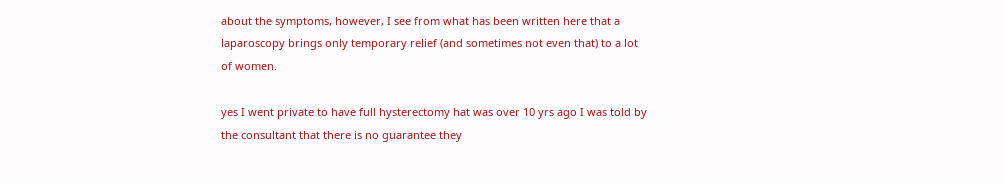about the symptoms, however, I see from what has been written here that a laparoscopy brings only temporary relief (and sometimes not even that) to a lot of women.

yes I went private to have full hysterectomy hat was over 10 yrs ago I was told by the consultant that there is no guarantee they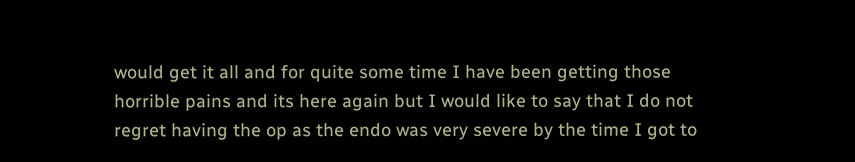would get it all and for quite some time I have been getting those horrible pains and its here again but I would like to say that I do not regret having the op as the endo was very severe by the time I got to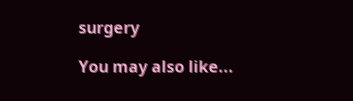surgery

You may also like...